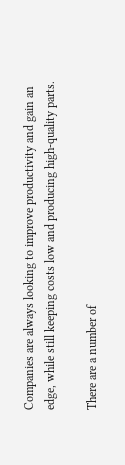Companies are always looking to improve productivity and gain an edge, while still keeping costs low and producing high-quality parts.

There are a number of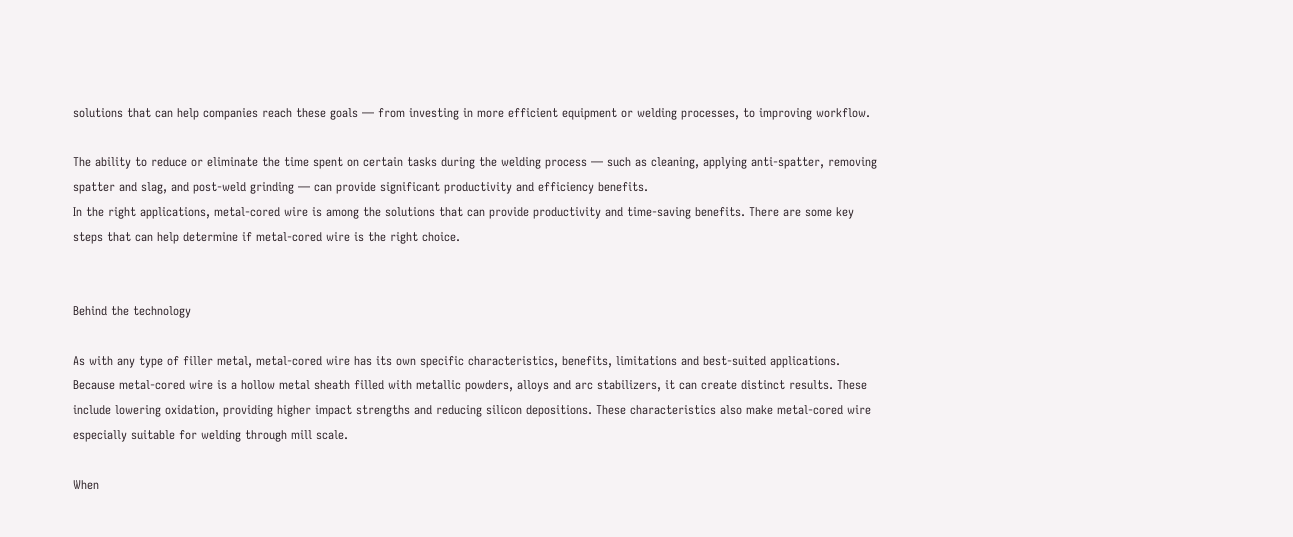solutions that can help companies reach these goals — from investing in more efficient equipment or welding processes, to improving workflow.

The ability to reduce or eliminate the time spent on certain tasks during the welding process — such as cleaning, applying anti-spatter, removing spatter and slag, and post-weld grinding — can provide significant productivity and efficiency benefits.
In the right applications, metal-cored wire is among the solutions that can provide productivity and time-saving benefits. There are some key steps that can help determine if metal-cored wire is the right choice.


Behind the technology

As with any type of filler metal, metal-cored wire has its own specific characteristics, benefits, limitations and best-suited applications. Because metal-cored wire is a hollow metal sheath filled with metallic powders, alloys and arc stabilizers, it can create distinct results. These include lowering oxidation, providing higher impact strengths and reducing silicon depositions. These characteristics also make metal-cored wire especially suitable for welding through mill scale.

When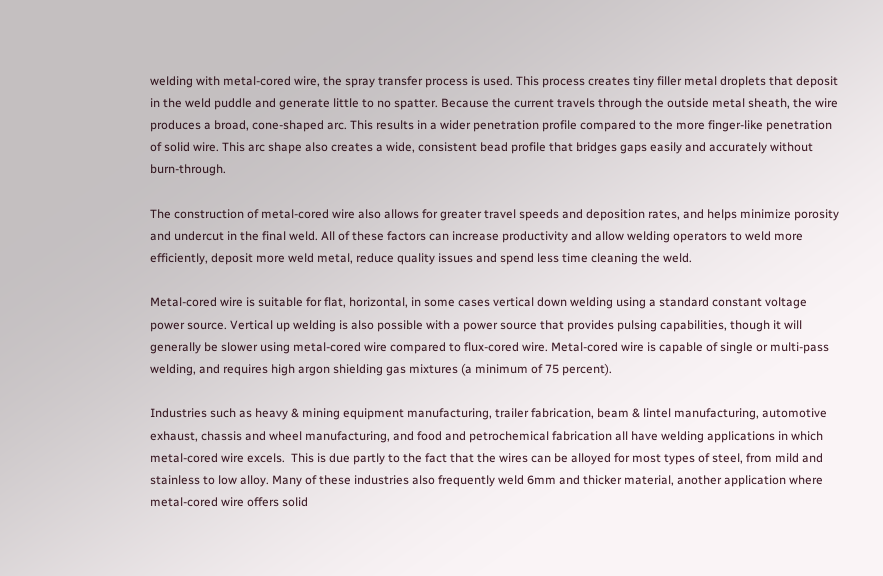welding with metal-cored wire, the spray transfer process is used. This process creates tiny filler metal droplets that deposit in the weld puddle and generate little to no spatter. Because the current travels through the outside metal sheath, the wire produces a broad, cone-shaped arc. This results in a wider penetration profile compared to the more finger-like penetration of solid wire. This arc shape also creates a wide, consistent bead profile that bridges gaps easily and accurately without burn-through.

The construction of metal-cored wire also allows for greater travel speeds and deposition rates, and helps minimize porosity and undercut in the final weld. All of these factors can increase productivity and allow welding operators to weld more efficiently, deposit more weld metal, reduce quality issues and spend less time cleaning the weld.

Metal-cored wire is suitable for flat, horizontal, in some cases vertical down welding using a standard constant voltage power source. Vertical up welding is also possible with a power source that provides pulsing capabilities, though it will generally be slower using metal-cored wire compared to flux-cored wire. Metal-cored wire is capable of single or multi-pass welding, and requires high argon shielding gas mixtures (a minimum of 75 percent).

Industries such as heavy & mining equipment manufacturing, trailer fabrication, beam & lintel manufacturing, automotive exhaust, chassis and wheel manufacturing, and food and petrochemical fabrication all have welding applications in which metal-cored wire excels.  This is due partly to the fact that the wires can be alloyed for most types of steel, from mild and stainless to low alloy. Many of these industries also frequently weld 6mm and thicker material, another application where metal-cored wire offers solid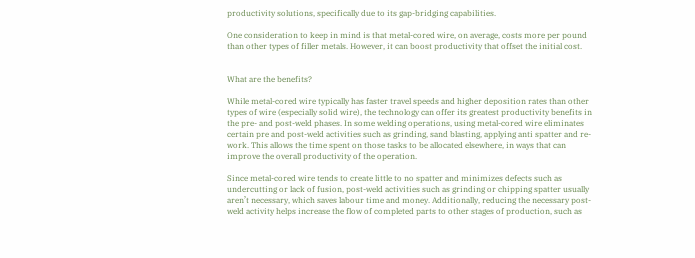productivity solutions, specifically due to its gap-bridging capabilities.

One consideration to keep in mind is that metal-cored wire, on average, costs more per pound than other types of filler metals. However, it can boost productivity that offset the initial cost.


What are the benefits?

While metal-cored wire typically has faster travel speeds and higher deposition rates than other types of wire (especially solid wire), the technology can offer its greatest productivity benefits in the pre- and post-weld phases. In some welding operations, using metal-cored wire eliminates certain pre and post-weld activities such as grinding, sand blasting, applying anti spatter and re-work. This allows the time spent on those tasks to be allocated elsewhere, in ways that can improve the overall productivity of the operation.

Since metal-cored wire tends to create little to no spatter and minimizes defects such as undercutting or lack of fusion, post-weld activities such as grinding or chipping spatter usually aren’t necessary, which saves labour time and money. Additionally, reducing the necessary post-weld activity helps increase the flow of completed parts to other stages of production, such as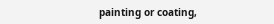painting or coating,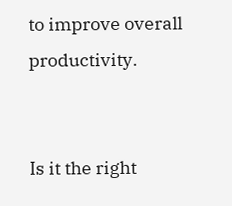to improve overall productivity.


Is it the right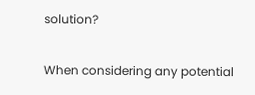solution?

When considering any potential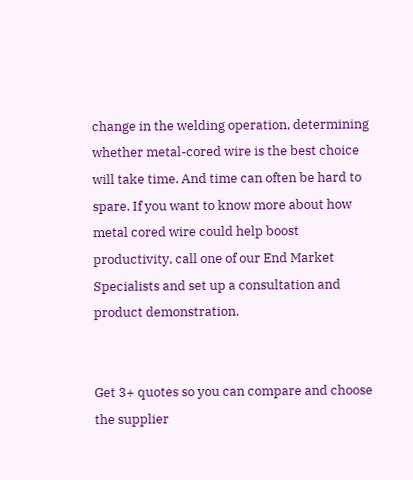change in the welding operation, determining whether metal-cored wire is the best choice will take time. And time can often be hard to spare. If you want to know more about how metal cored wire could help boost productivity, call one of our End Market Specialists and set up a consultation and product demonstration.


Get 3+ quotes so you can compare and choose the supplier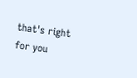that's right for you